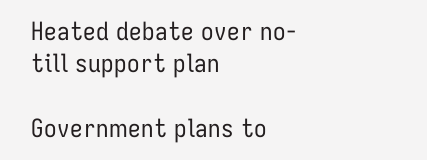Heated debate over no-till support plan

Government plans to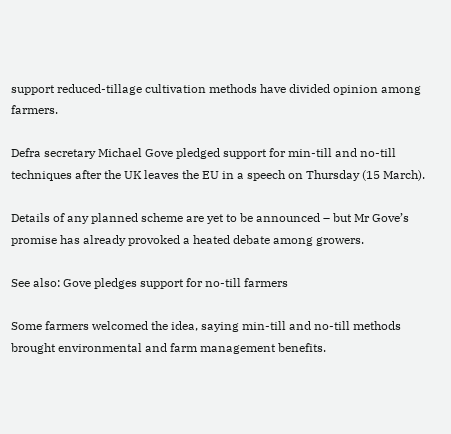support reduced-tillage cultivation methods have divided opinion among farmers.

Defra secretary Michael Gove pledged support for min-till and no-till techniques after the UK leaves the EU in a speech on Thursday (15 March).

Details of any planned scheme are yet to be announced – but Mr Gove’s promise has already provoked a heated debate among growers.

See also: Gove pledges support for no-till farmers

Some farmers welcomed the idea, saying min-till and no-till methods brought environmental and farm management benefits.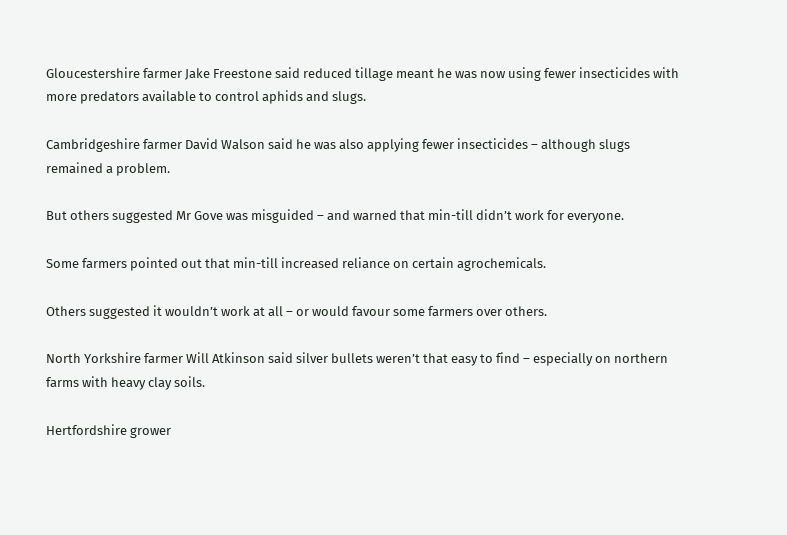Gloucestershire farmer Jake Freestone said reduced tillage meant he was now using fewer insecticides with more predators available to control aphids and slugs.

Cambridgeshire farmer David Walson said he was also applying fewer insecticides – although slugs remained a problem.

But others suggested Mr Gove was misguided – and warned that min-till didn’t work for everyone.

Some farmers pointed out that min-till increased reliance on certain agrochemicals.

Others suggested it wouldn’t work at all – or would favour some farmers over others.

North Yorkshire farmer Will Atkinson said silver bullets weren’t that easy to find – especially on northern farms with heavy clay soils.

Hertfordshire grower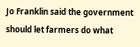Jo Franklin said the government should let farmers do what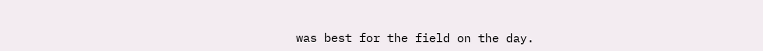was best for the field on the day.